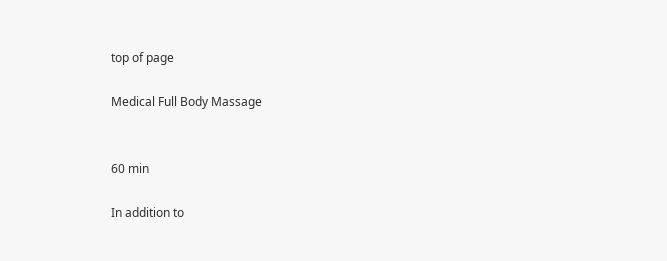top of page

Medical Full Body Massage


60 min

In addition to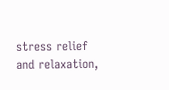stress relief and relaxation,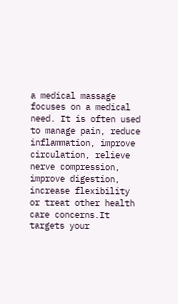a medical massage focuses on a medical need. It is often used to manage pain, reduce inflammation, improve circulation, relieve nerve compression, improve digestion, increase flexibility or treat other health care concerns.It targets your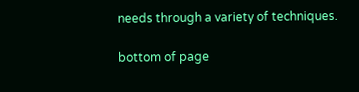needs through a variety of techniques.

bottom of page